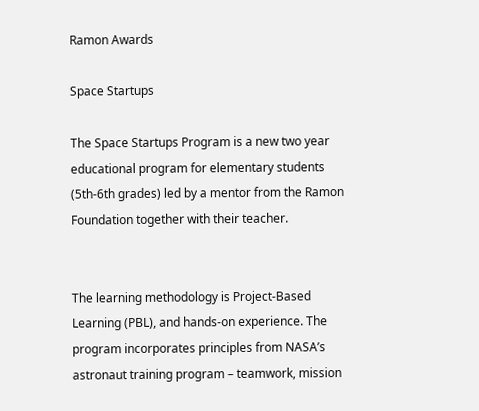Ramon Awards

Space Startups

The Space Startups Program is a new two year educational program for elementary students (5th-6th grades) led by a mentor from the Ramon Foundation together with their teacher.


The learning methodology is Project-Based Learning (PBL), and hands-on experience. The program incorporates principles from NASA’s astronaut training program – teamwork, mission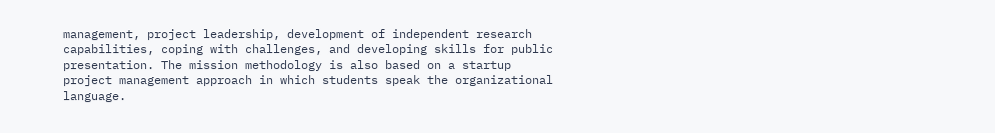management, project leadership, development of independent research capabilities, coping with challenges, and developing skills for public presentation. The mission methodology is also based on a startup project management approach in which students speak the organizational language.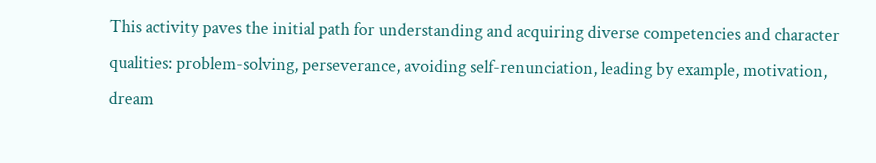This activity paves the initial path for understanding and acquiring diverse competencies and character qualities: problem-solving, perseverance, avoiding self-renunciation, leading by example, motivation, dream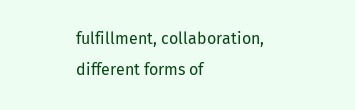fulfillment, collaboration, different forms of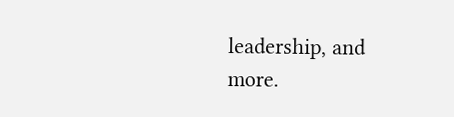leadership, and more.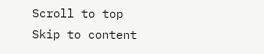Scroll to top
Skip to content